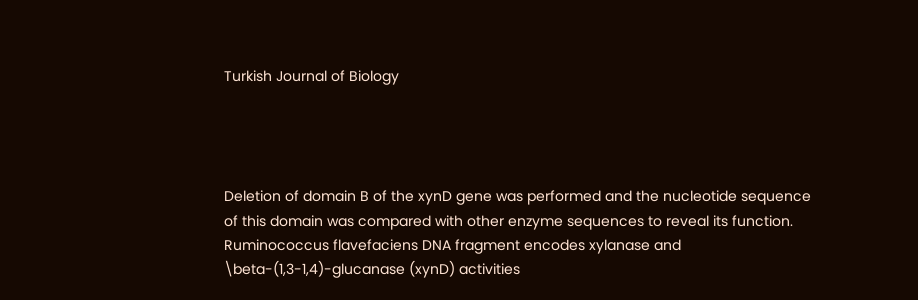Turkish Journal of Biology




Deletion of domain B of the xynD gene was performed and the nucleotide sequence of this domain was compared with other enzyme sequences to reveal its function. Ruminococcus flavefaciens DNA fragment encodes xylanase and \beta-(1,3-1,4)-glucanase (xynD) activities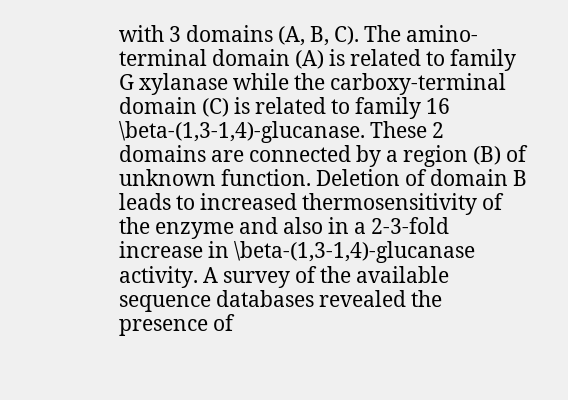with 3 domains (A, B, C). The amino-terminal domain (A) is related to family G xylanase while the carboxy-terminal domain (C) is related to family 16 \beta-(1,3-1,4)-glucanase. These 2 domains are connected by a region (B) of unknown function. Deletion of domain B leads to increased thermosensitivity of the enzyme and also in a 2-3-fold increase in \beta-(1,3-1,4)-glucanase activity. A survey of the available sequence databases revealed the presence of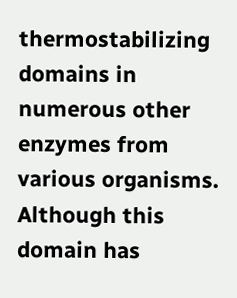thermostabilizing domains in numerous other enzymes from various organisms. Although this domain has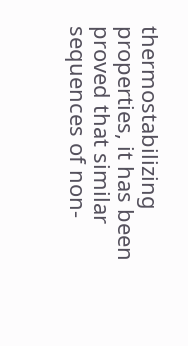thermostabilizing properties, it has been proved that similar sequences of non-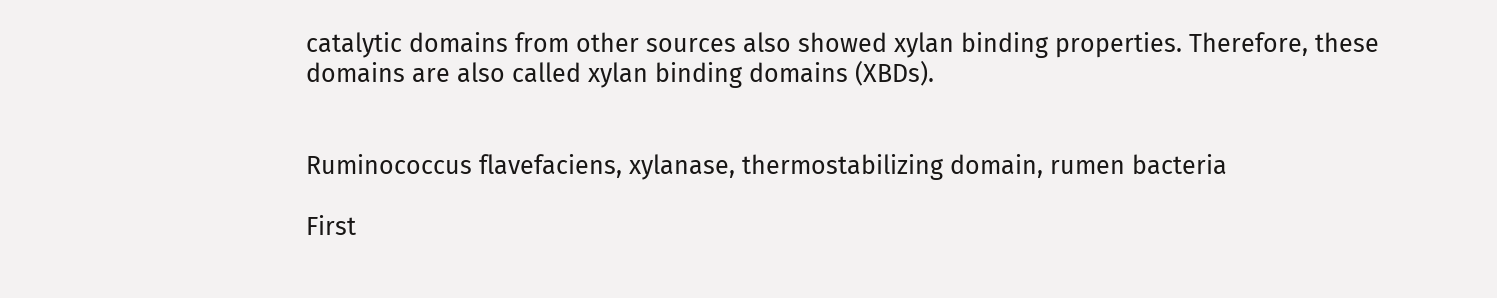catalytic domains from other sources also showed xylan binding properties. Therefore, these domains are also called xylan binding domains (XBDs).


Ruminococcus flavefaciens, xylanase, thermostabilizing domain, rumen bacteria

First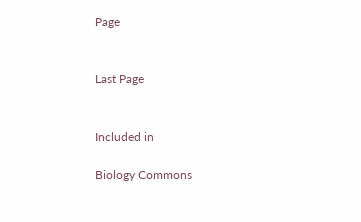Page


Last Page


Included in

Biology Commons